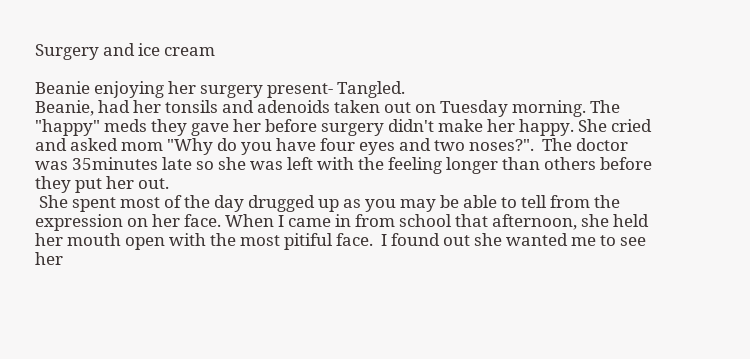Surgery and ice cream

Beanie enjoying her surgery present- Tangled.
Beanie, had her tonsils and adenoids taken out on Tuesday morning. The "happy" meds they gave her before surgery didn't make her happy. She cried and asked mom "Why do you have four eyes and two noses?".  The doctor was 35minutes late so she was left with the feeling longer than others before they put her out.
 She spent most of the day drugged up as you may be able to tell from the expression on her face. When I came in from school that afternoon, she held her mouth open with the most pitiful face.  I found out she wanted me to see her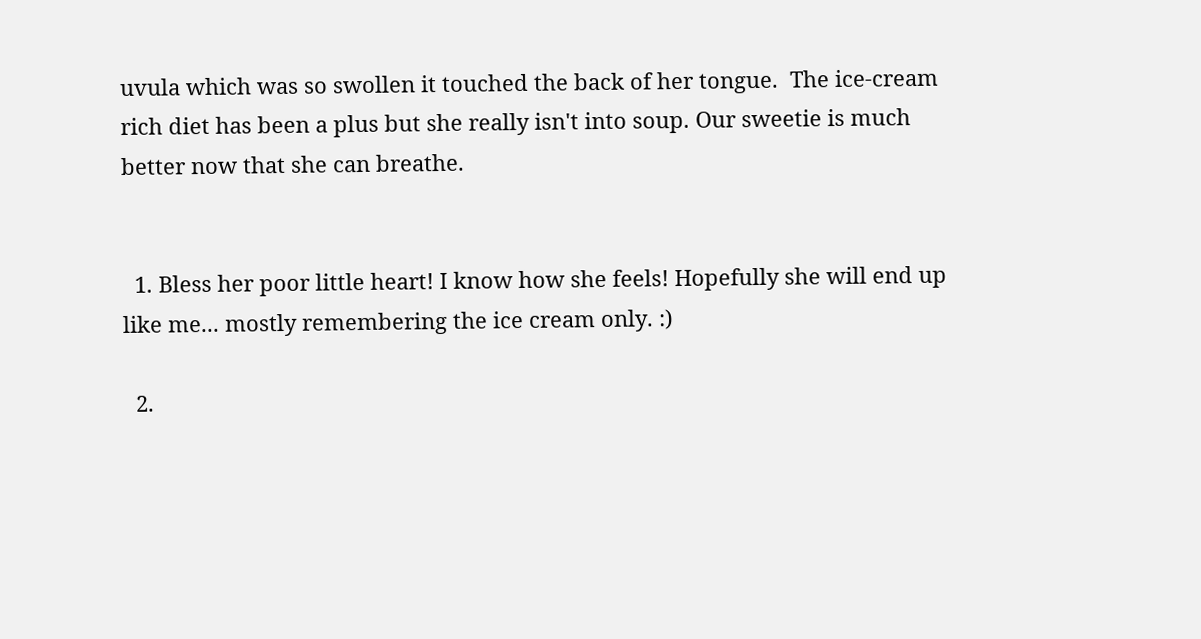uvula which was so swollen it touched the back of her tongue.  The ice-cream rich diet has been a plus but she really isn't into soup. Our sweetie is much better now that she can breathe.


  1. Bless her poor little heart! I know how she feels! Hopefully she will end up like me... mostly remembering the ice cream only. :)

  2.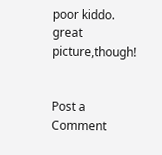poor kiddo. great picture,though!


Post a Comment